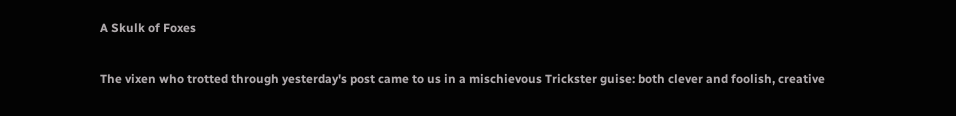A Skulk of Foxes

The vixen who trotted through yesterday's post came to us in a mischievous Trickster guise: both clever and foolish, creative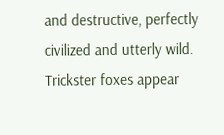and destructive, perfectly civilized and utterly wild. Trickster foxes appear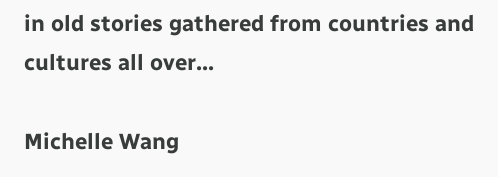in old stories gathered from countries and cultures all over...

Michelle Wang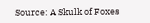Source: A Skulk of Foxes